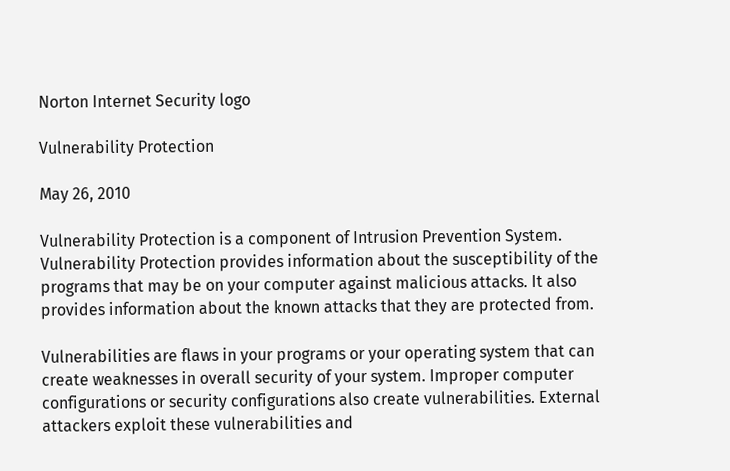Norton Internet Security logo

Vulnerability Protection

May 26, 2010

Vulnerability Protection is a component of Intrusion Prevention System. Vulnerability Protection provides information about the susceptibility of the programs that may be on your computer against malicious attacks. It also provides information about the known attacks that they are protected from.

Vulnerabilities are flaws in your programs or your operating system that can create weaknesses in overall security of your system. Improper computer configurations or security configurations also create vulnerabilities. External attackers exploit these vulnerabilities and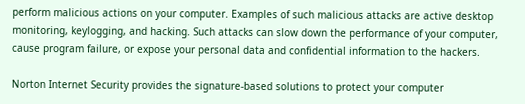perform malicious actions on your computer. Examples of such malicious attacks are active desktop monitoring, keylogging, and hacking. Such attacks can slow down the performance of your computer, cause program failure, or expose your personal data and confidential information to the hackers.

Norton Internet Security provides the signature-based solutions to protect your computer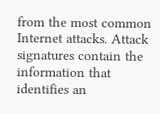from the most common Internet attacks. Attack signatures contain the information that identifies an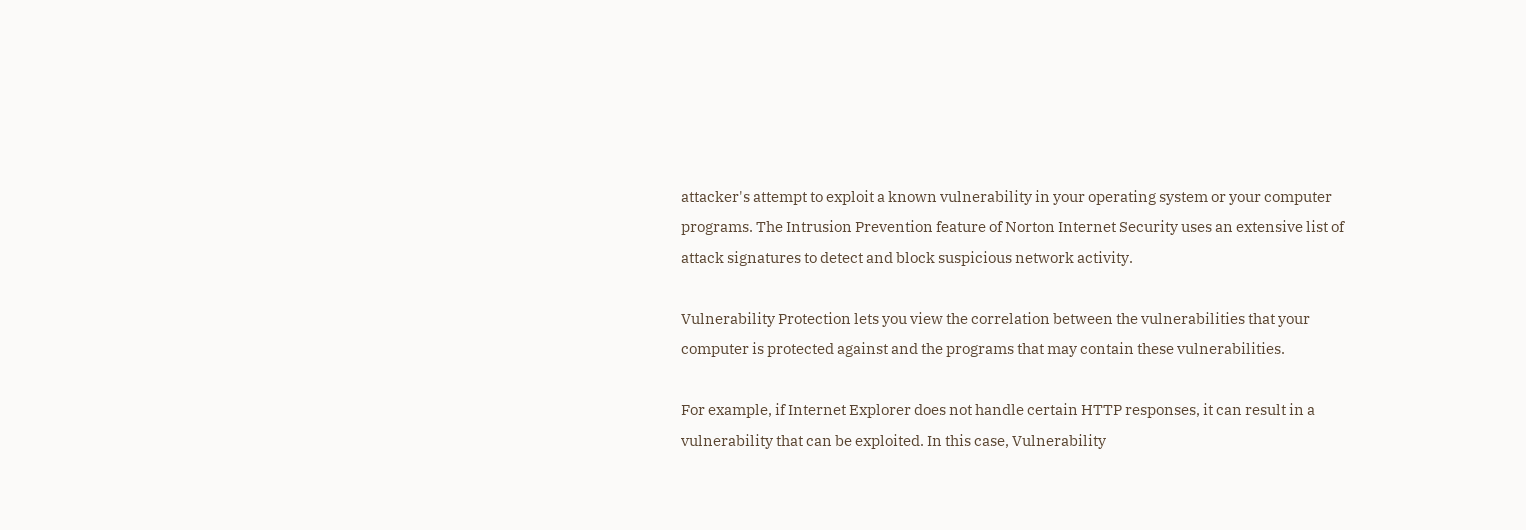attacker's attempt to exploit a known vulnerability in your operating system or your computer programs. The Intrusion Prevention feature of Norton Internet Security uses an extensive list of attack signatures to detect and block suspicious network activity.

Vulnerability Protection lets you view the correlation between the vulnerabilities that your computer is protected against and the programs that may contain these vulnerabilities.

For example, if Internet Explorer does not handle certain HTTP responses, it can result in a vulnerability that can be exploited. In this case, Vulnerability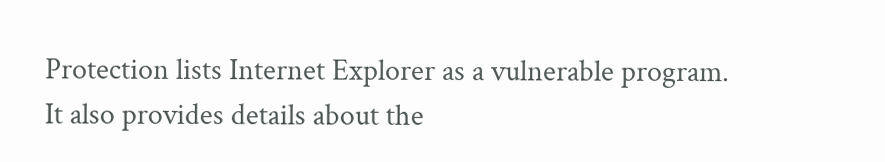Protection lists Internet Explorer as a vulnerable program. It also provides details about the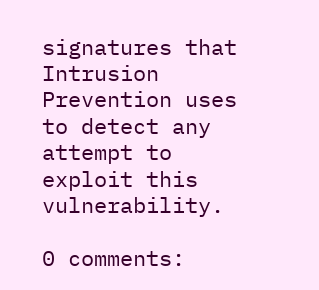signatures that Intrusion Prevention uses to detect any attempt to exploit this vulnerability.

0 comments: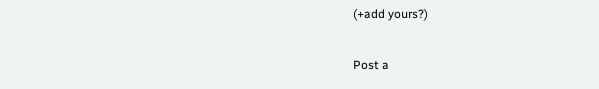(+add yours?)

Post a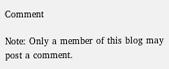Comment

Note: Only a member of this blog may post a comment.